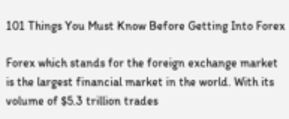101 Things You Must Know Before Getting Into Forex

Forex which stands for the foreign exchange market is the largest financial market in the world. With its volume of $5.3 trillion trades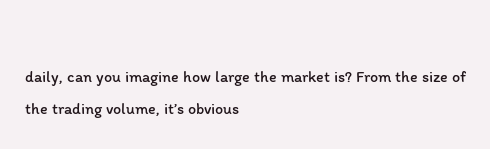daily, can you imagine how large the market is? From the size of the trading volume, it’s obvious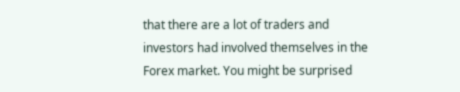that there are a lot of traders and investors had involved themselves in the Forex market. You might be surprised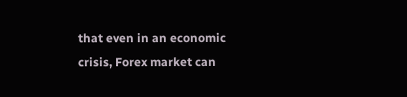that even in an economic crisis, Forex market can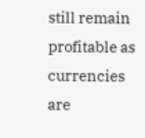still remain profitable as currencies are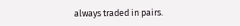always traded in pairs.